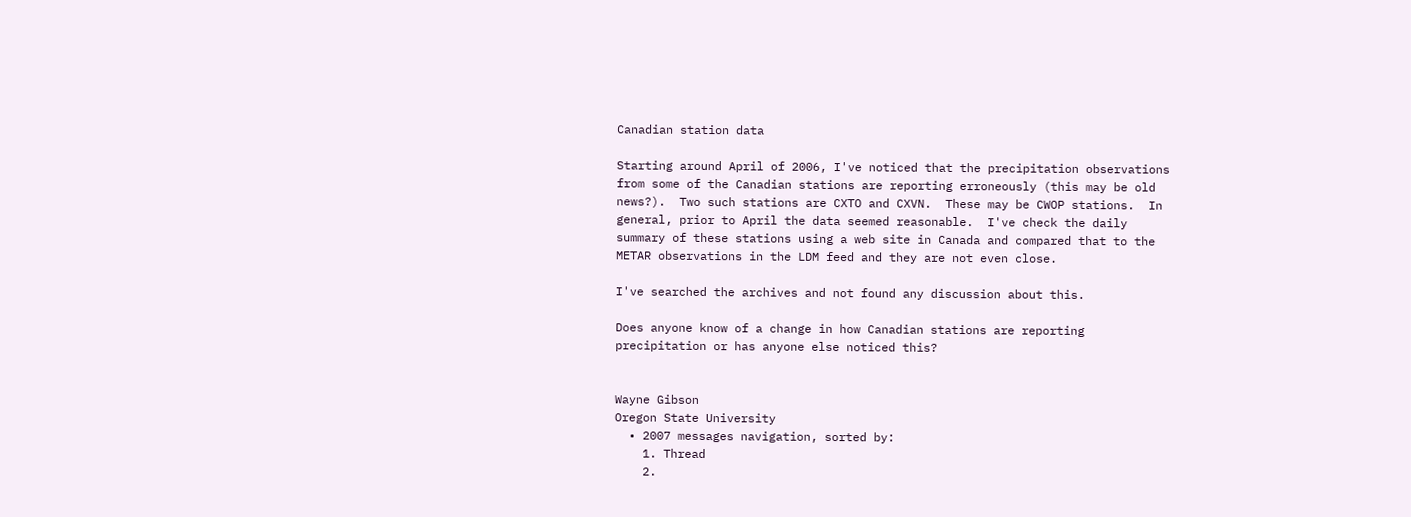Canadian station data

Starting around April of 2006, I've noticed that the precipitation observations
from some of the Canadian stations are reporting erroneously (this may be old
news?).  Two such stations are CXTO and CXVN.  These may be CWOP stations.  In
general, prior to April the data seemed reasonable.  I've check the daily
summary of these stations using a web site in Canada and compared that to the
METAR observations in the LDM feed and they are not even close.

I've searched the archives and not found any discussion about this.

Does anyone know of a change in how Canadian stations are reporting
precipitation or has anyone else noticed this?


Wayne Gibson
Oregon State University
  • 2007 messages navigation, sorted by:
    1. Thread
    2.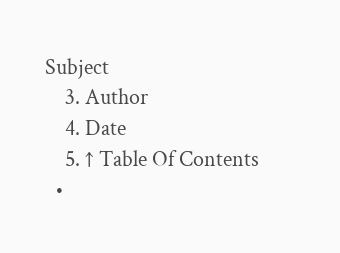Subject
    3. Author
    4. Date
    5. ↑ Table Of Contents
  •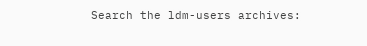Search the ldm-users archives: